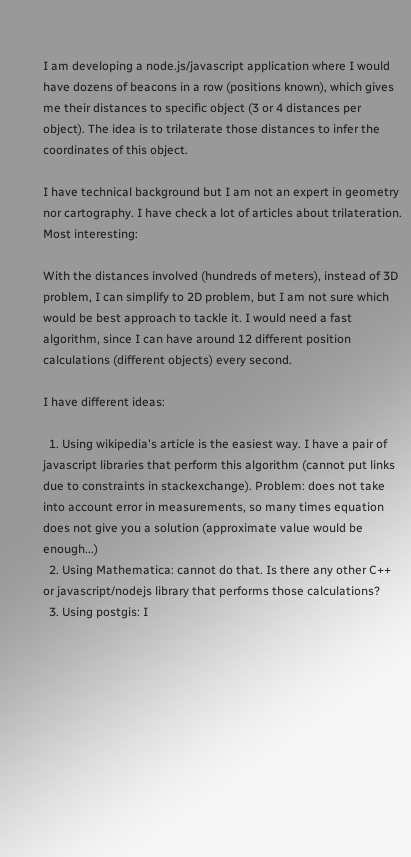I am developing a node.js/javascript application where I would have dozens of beacons in a row (positions known), which gives me their distances to specific object (3 or 4 distances per object). The idea is to trilaterate those distances to infer the coordinates of this object.

I have technical background but I am not an expert in geometry nor cartography. I have check a lot of articles about trilateration. Most interesting:

With the distances involved (hundreds of meters), instead of 3D problem, I can simplify to 2D problem, but I am not sure which would be best approach to tackle it. I would need a fast algorithm, since I can have around 12 different position calculations (different objects) every second.

I have different ideas:

  1. Using wikipedia's article is the easiest way. I have a pair of javascript libraries that perform this algorithm (cannot put links due to constraints in stackexchange). Problem: does not take into account error in measurements, so many times equation does not give you a solution (approximate value would be enough...)
  2. Using Mathematica: cannot do that. Is there any other C++ or javascript/nodejs library that performs those calculations?
  3. Using postgis: I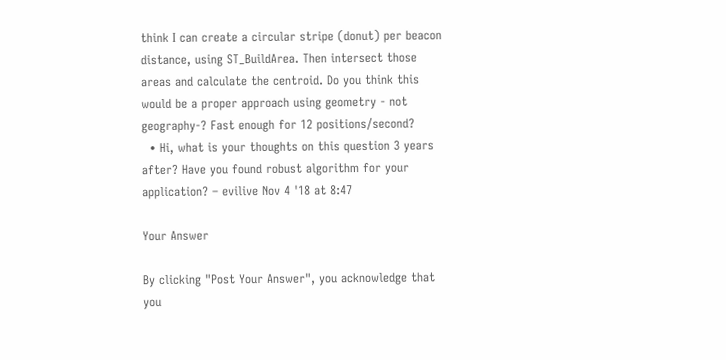think I can create a circular stripe (donut) per beacon distance, using ST_BuildArea. Then intersect those areas and calculate the centroid. Do you think this would be a proper approach using geometry - not geography-? Fast enough for 12 positions/second?
  • Hi, what is your thoughts on this question 3 years after? Have you found robust algorithm for your application? – evilive Nov 4 '18 at 8:47

Your Answer

By clicking "Post Your Answer", you acknowledge that you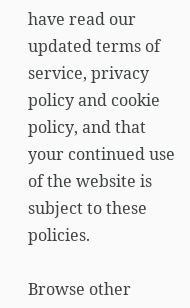have read our updated terms of service, privacy policy and cookie policy, and that your continued use of the website is subject to these policies.

Browse other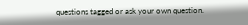questions tagged or ask your own question.